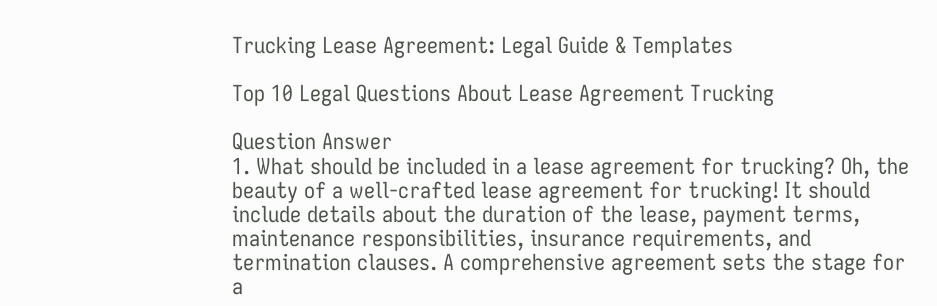Trucking Lease Agreement: Legal Guide & Templates

Top 10 Legal Questions About Lease Agreement Trucking

Question Answer
1. What should be included in a lease agreement for trucking? Oh, the beauty of a well-crafted lease agreement for trucking! It should include details about the duration of the lease, payment terms, maintenance responsibilities, insurance requirements, and termination clauses. A comprehensive agreement sets the stage for a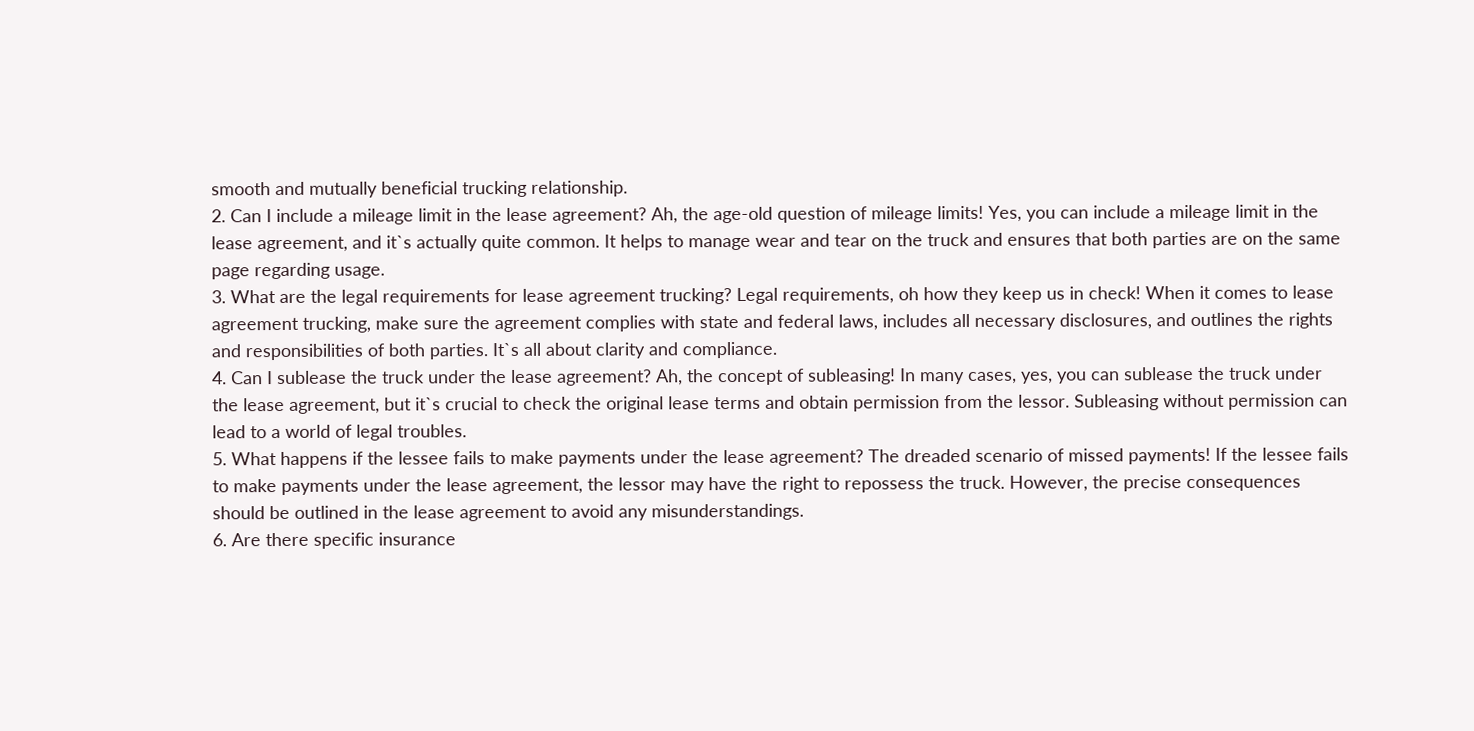smooth and mutually beneficial trucking relationship.
2. Can I include a mileage limit in the lease agreement? Ah, the age-old question of mileage limits! Yes, you can include a mileage limit in the lease agreement, and it`s actually quite common. It helps to manage wear and tear on the truck and ensures that both parties are on the same page regarding usage.
3. What are the legal requirements for lease agreement trucking? Legal requirements, oh how they keep us in check! When it comes to lease agreement trucking, make sure the agreement complies with state and federal laws, includes all necessary disclosures, and outlines the rights and responsibilities of both parties. It`s all about clarity and compliance.
4. Can I sublease the truck under the lease agreement? Ah, the concept of subleasing! In many cases, yes, you can sublease the truck under the lease agreement, but it`s crucial to check the original lease terms and obtain permission from the lessor. Subleasing without permission can lead to a world of legal troubles.
5. What happens if the lessee fails to make payments under the lease agreement? The dreaded scenario of missed payments! If the lessee fails to make payments under the lease agreement, the lessor may have the right to repossess the truck. However, the precise consequences should be outlined in the lease agreement to avoid any misunderstandings.
6. Are there specific insurance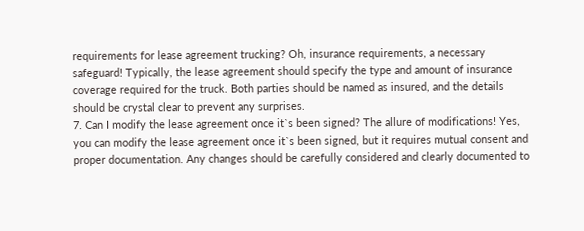requirements for lease agreement trucking? Oh, insurance requirements, a necessary safeguard! Typically, the lease agreement should specify the type and amount of insurance coverage required for the truck. Both parties should be named as insured, and the details should be crystal clear to prevent any surprises.
7. Can I modify the lease agreement once it`s been signed? The allure of modifications! Yes, you can modify the lease agreement once it`s been signed, but it requires mutual consent and proper documentation. Any changes should be carefully considered and clearly documented to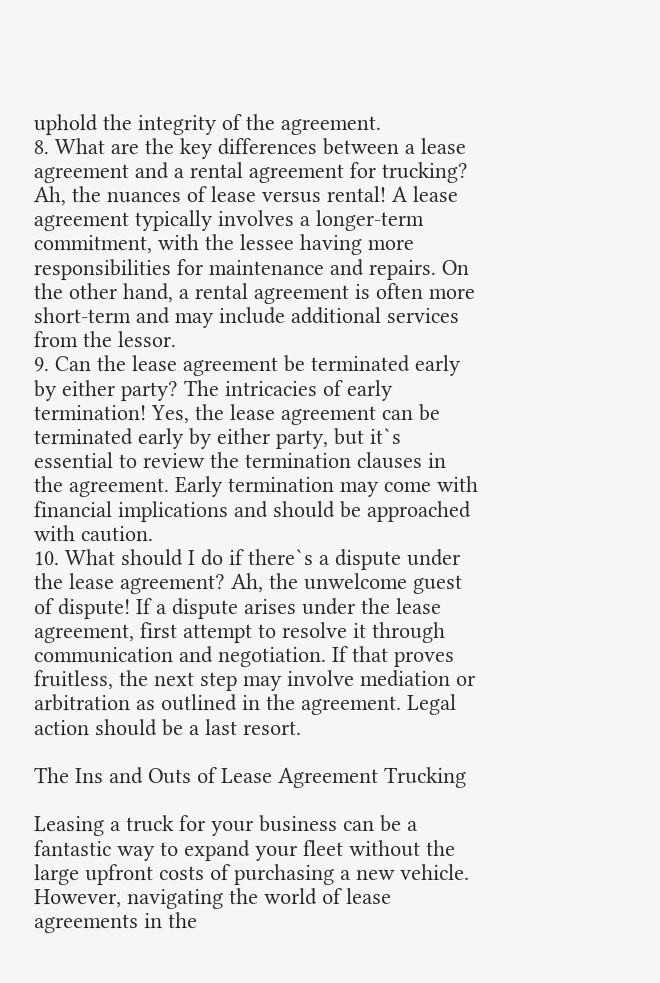uphold the integrity of the agreement.
8. What are the key differences between a lease agreement and a rental agreement for trucking? Ah, the nuances of lease versus rental! A lease agreement typically involves a longer-term commitment, with the lessee having more responsibilities for maintenance and repairs. On the other hand, a rental agreement is often more short-term and may include additional services from the lessor.
9. Can the lease agreement be terminated early by either party? The intricacies of early termination! Yes, the lease agreement can be terminated early by either party, but it`s essential to review the termination clauses in the agreement. Early termination may come with financial implications and should be approached with caution.
10. What should I do if there`s a dispute under the lease agreement? Ah, the unwelcome guest of dispute! If a dispute arises under the lease agreement, first attempt to resolve it through communication and negotiation. If that proves fruitless, the next step may involve mediation or arbitration as outlined in the agreement. Legal action should be a last resort.

The Ins and Outs of Lease Agreement Trucking

Leasing a truck for your business can be a fantastic way to expand your fleet without the large upfront costs of purchasing a new vehicle. However, navigating the world of lease agreements in the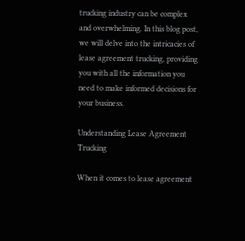trucking industry can be complex and overwhelming. In this blog post, we will delve into the intricacies of lease agreement trucking, providing you with all the information you need to make informed decisions for your business.

Understanding Lease Agreement Trucking

When it comes to lease agreement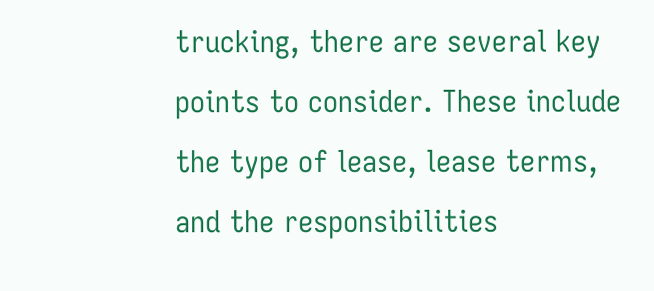trucking, there are several key points to consider. These include the type of lease, lease terms, and the responsibilities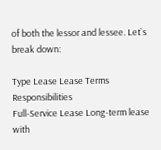of both the lessor and lessee. Let`s break down:

Type Lease Lease Terms Responsibilities
Full-Service Lease Long-term lease with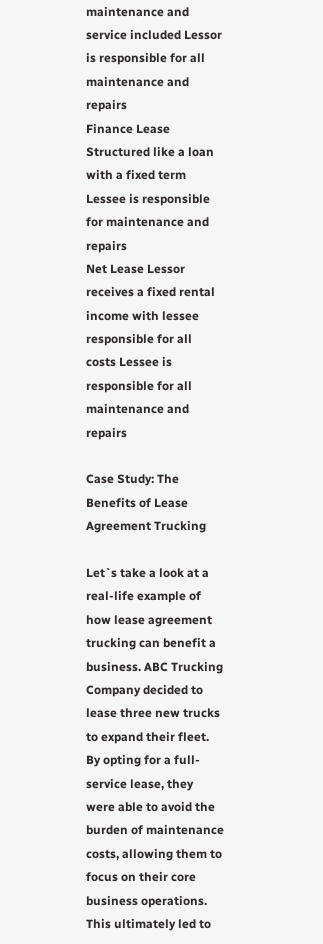maintenance and service included Lessor is responsible for all maintenance and repairs
Finance Lease Structured like a loan with a fixed term Lessee is responsible for maintenance and repairs
Net Lease Lessor receives a fixed rental income with lessee responsible for all costs Lessee is responsible for all maintenance and repairs

Case Study: The Benefits of Lease Agreement Trucking

Let`s take a look at a real-life example of how lease agreement trucking can benefit a business. ABC Trucking Company decided to lease three new trucks to expand their fleet. By opting for a full-service lease, they were able to avoid the burden of maintenance costs, allowing them to focus on their core business operations. This ultimately led to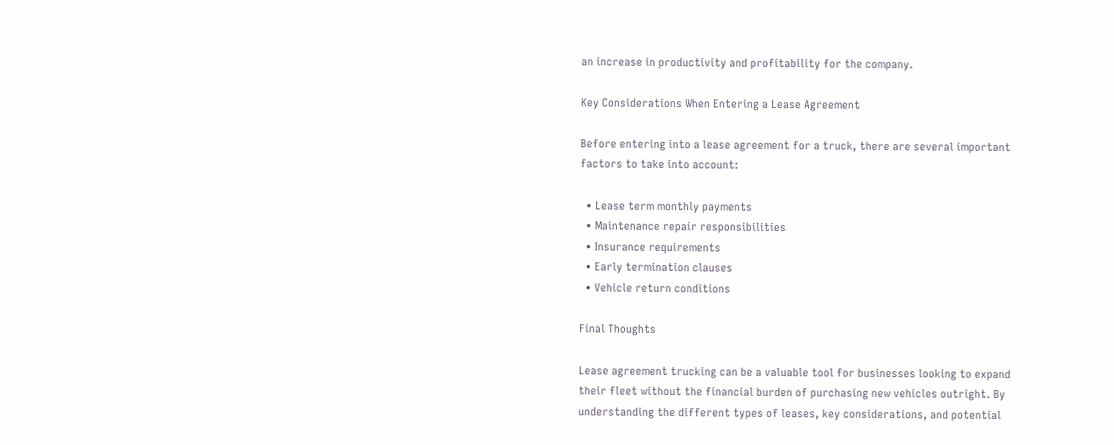an increase in productivity and profitability for the company.

Key Considerations When Entering a Lease Agreement

Before entering into a lease agreement for a truck, there are several important factors to take into account:

  • Lease term monthly payments
  • Maintenance repair responsibilities
  • Insurance requirements
  • Early termination clauses
  • Vehicle return conditions

Final Thoughts

Lease agreement trucking can be a valuable tool for businesses looking to expand their fleet without the financial burden of purchasing new vehicles outright. By understanding the different types of leases, key considerations, and potential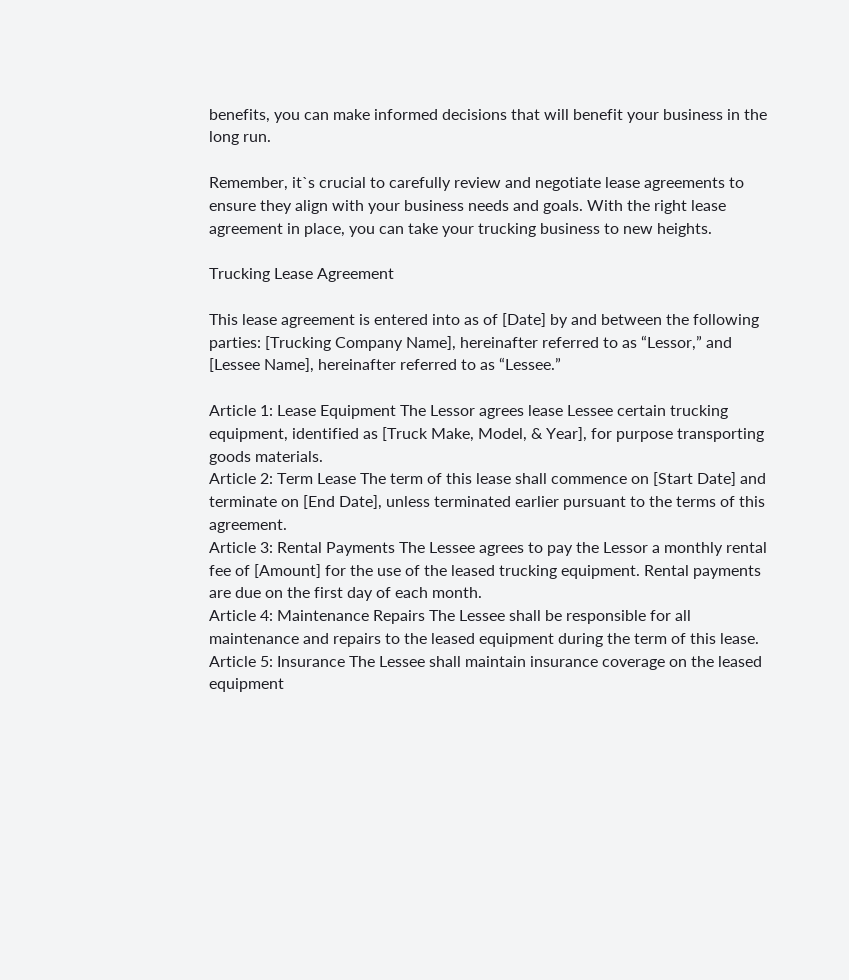benefits, you can make informed decisions that will benefit your business in the long run.

Remember, it`s crucial to carefully review and negotiate lease agreements to ensure they align with your business needs and goals. With the right lease agreement in place, you can take your trucking business to new heights.

Trucking Lease Agreement

This lease agreement is entered into as of [Date] by and between the following parties: [Trucking Company Name], hereinafter referred to as “Lessor,” and [Lessee Name], hereinafter referred to as “Lessee.”

Article 1: Lease Equipment The Lessor agrees lease Lessee certain trucking equipment, identified as [Truck Make, Model, & Year], for purpose transporting goods materials.
Article 2: Term Lease The term of this lease shall commence on [Start Date] and terminate on [End Date], unless terminated earlier pursuant to the terms of this agreement.
Article 3: Rental Payments The Lessee agrees to pay the Lessor a monthly rental fee of [Amount] for the use of the leased trucking equipment. Rental payments are due on the first day of each month.
Article 4: Maintenance Repairs The Lessee shall be responsible for all maintenance and repairs to the leased equipment during the term of this lease.
Article 5: Insurance The Lessee shall maintain insurance coverage on the leased equipment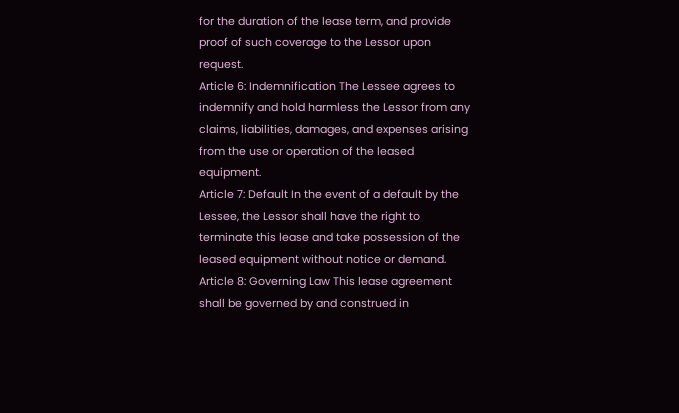for the duration of the lease term, and provide proof of such coverage to the Lessor upon request.
Article 6: Indemnification The Lessee agrees to indemnify and hold harmless the Lessor from any claims, liabilities, damages, and expenses arising from the use or operation of the leased equipment.
Article 7: Default In the event of a default by the Lessee, the Lessor shall have the right to terminate this lease and take possession of the leased equipment without notice or demand.
Article 8: Governing Law This lease agreement shall be governed by and construed in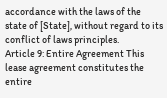accordance with the laws of the state of [State], without regard to its conflict of laws principles.
Article 9: Entire Agreement This lease agreement constitutes the entire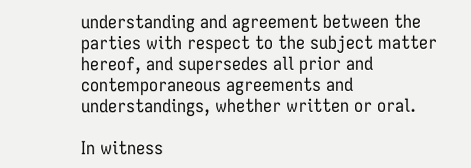understanding and agreement between the parties with respect to the subject matter hereof, and supersedes all prior and contemporaneous agreements and understandings, whether written or oral.

In witness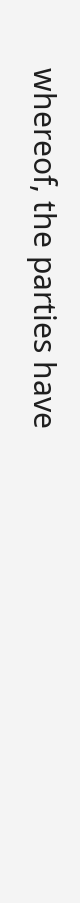whereof, the parties have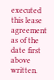executed this lease agreement as of the date first above written.